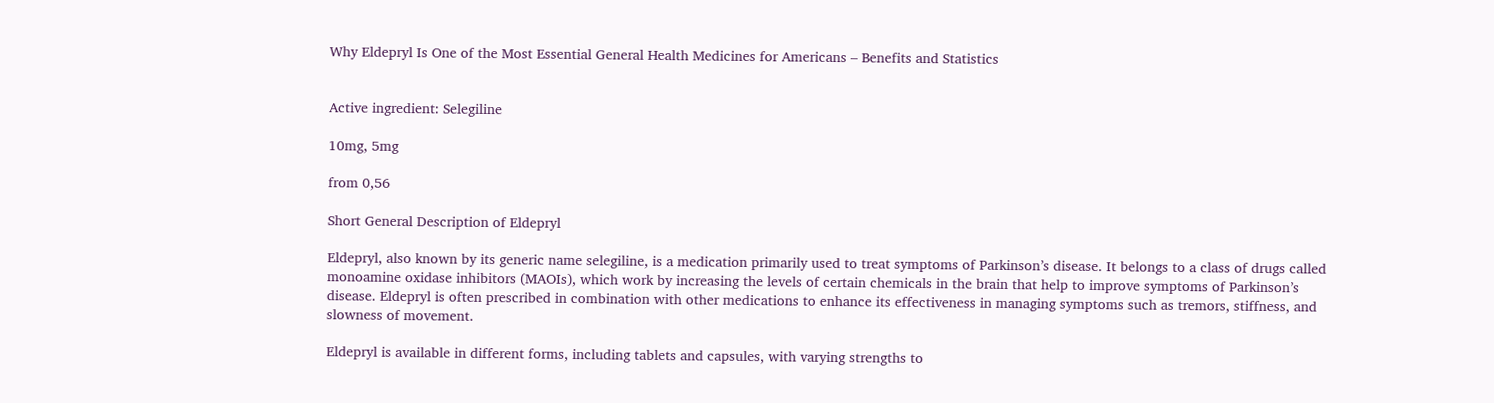Why Eldepryl Is One of the Most Essential General Health Medicines for Americans – Benefits and Statistics


Active ingredient: Selegiline

10mg, 5mg

from 0,56

Short General Description of Eldepryl

Eldepryl, also known by its generic name selegiline, is a medication primarily used to treat symptoms of Parkinson’s disease. It belongs to a class of drugs called monoamine oxidase inhibitors (MAOIs), which work by increasing the levels of certain chemicals in the brain that help to improve symptoms of Parkinson’s disease. Eldepryl is often prescribed in combination with other medications to enhance its effectiveness in managing symptoms such as tremors, stiffness, and slowness of movement.

Eldepryl is available in different forms, including tablets and capsules, with varying strengths to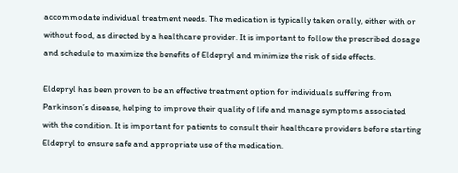accommodate individual treatment needs. The medication is typically taken orally, either with or without food, as directed by a healthcare provider. It is important to follow the prescribed dosage and schedule to maximize the benefits of Eldepryl and minimize the risk of side effects.

Eldepryl has been proven to be an effective treatment option for individuals suffering from Parkinson’s disease, helping to improve their quality of life and manage symptoms associated with the condition. It is important for patients to consult their healthcare providers before starting Eldepryl to ensure safe and appropriate use of the medication.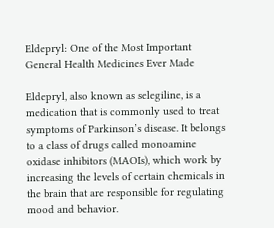Eldepryl: One of the Most Important General Health Medicines Ever Made

Eldepryl, also known as selegiline, is a medication that is commonly used to treat symptoms of Parkinson’s disease. It belongs to a class of drugs called monoamine oxidase inhibitors (MAOIs), which work by increasing the levels of certain chemicals in the brain that are responsible for regulating mood and behavior.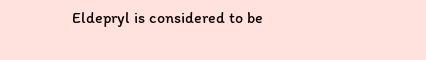Eldepryl is considered to be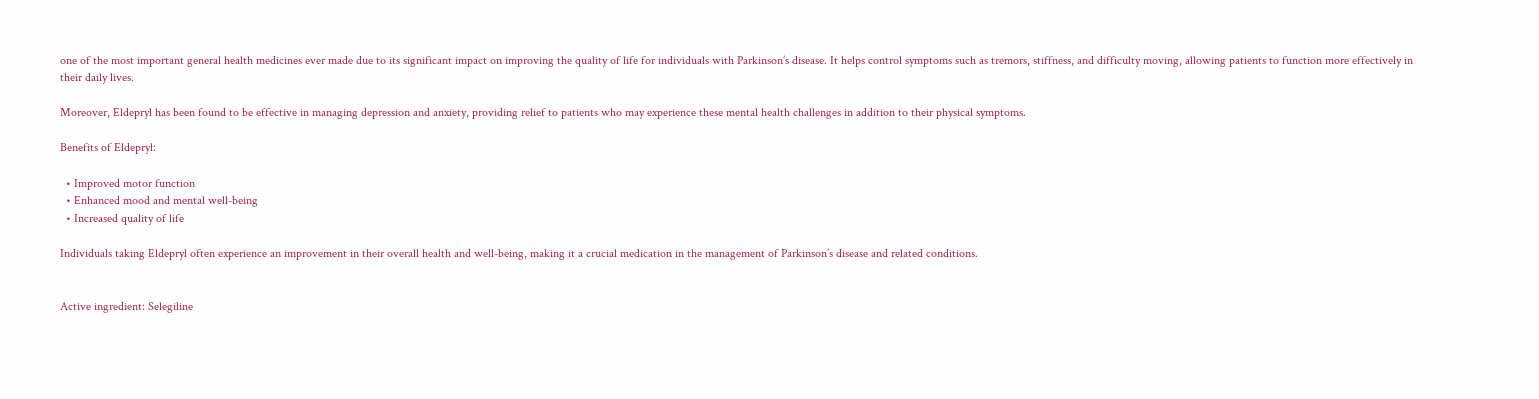one of the most important general health medicines ever made due to its significant impact on improving the quality of life for individuals with Parkinson’s disease. It helps control symptoms such as tremors, stiffness, and difficulty moving, allowing patients to function more effectively in their daily lives.

Moreover, Eldepryl has been found to be effective in managing depression and anxiety, providing relief to patients who may experience these mental health challenges in addition to their physical symptoms.

Benefits of Eldepryl:

  • Improved motor function
  • Enhanced mood and mental well-being
  • Increased quality of life

Individuals taking Eldepryl often experience an improvement in their overall health and well-being, making it a crucial medication in the management of Parkinson’s disease and related conditions.


Active ingredient: Selegiline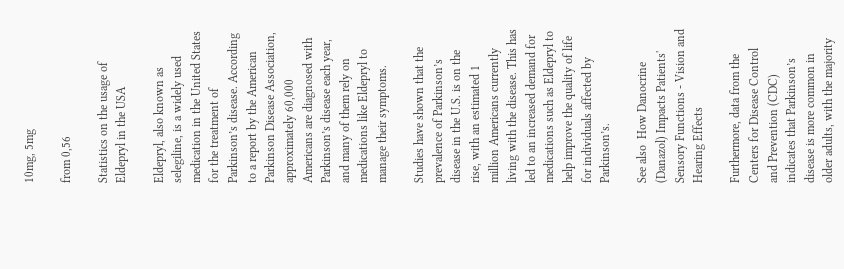10mg, 5mg

from 0,56

Statistics on the usage of Eldepryl in the USA

Eldepryl, also known as selegiline, is a widely used medication in the United States for the treatment of Parkinson’s disease. According to a report by the American Parkinson Disease Association, approximately 60,000 Americans are diagnosed with Parkinson’s disease each year, and many of them rely on medications like Eldepryl to manage their symptoms.

Studies have shown that the prevalence of Parkinson’s disease in the U.S. is on the rise, with an estimated 1 million Americans currently living with the disease. This has led to an increased demand for medications such as Eldepryl to help improve the quality of life for individuals affected by Parkinson’s.

See also  How Danocrine (Danazol) Impacts Patients' Sensory Functions - Vision and Hearing Effects

Furthermore, data from the Centers for Disease Control and Prevention (CDC) indicates that Parkinson’s disease is more common in older adults, with the majority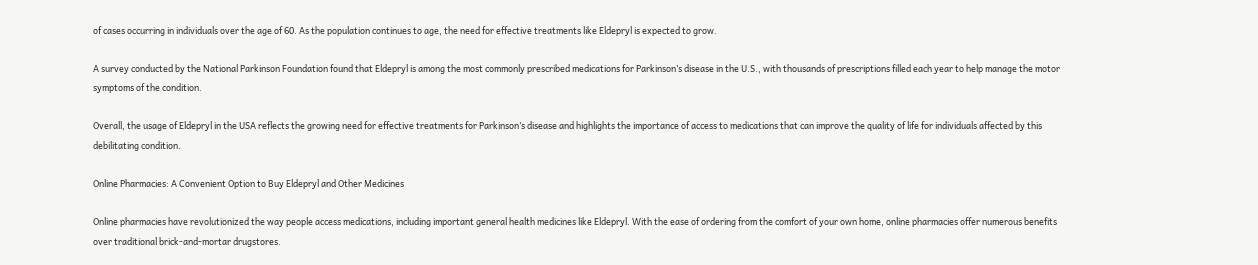of cases occurring in individuals over the age of 60. As the population continues to age, the need for effective treatments like Eldepryl is expected to grow.

A survey conducted by the National Parkinson Foundation found that Eldepryl is among the most commonly prescribed medications for Parkinson’s disease in the U.S., with thousands of prescriptions filled each year to help manage the motor symptoms of the condition.

Overall, the usage of Eldepryl in the USA reflects the growing need for effective treatments for Parkinson’s disease and highlights the importance of access to medications that can improve the quality of life for individuals affected by this debilitating condition.

Online Pharmacies: A Convenient Option to Buy Eldepryl and Other Medicines

Online pharmacies have revolutionized the way people access medications, including important general health medicines like Eldepryl. With the ease of ordering from the comfort of your own home, online pharmacies offer numerous benefits over traditional brick-and-mortar drugstores.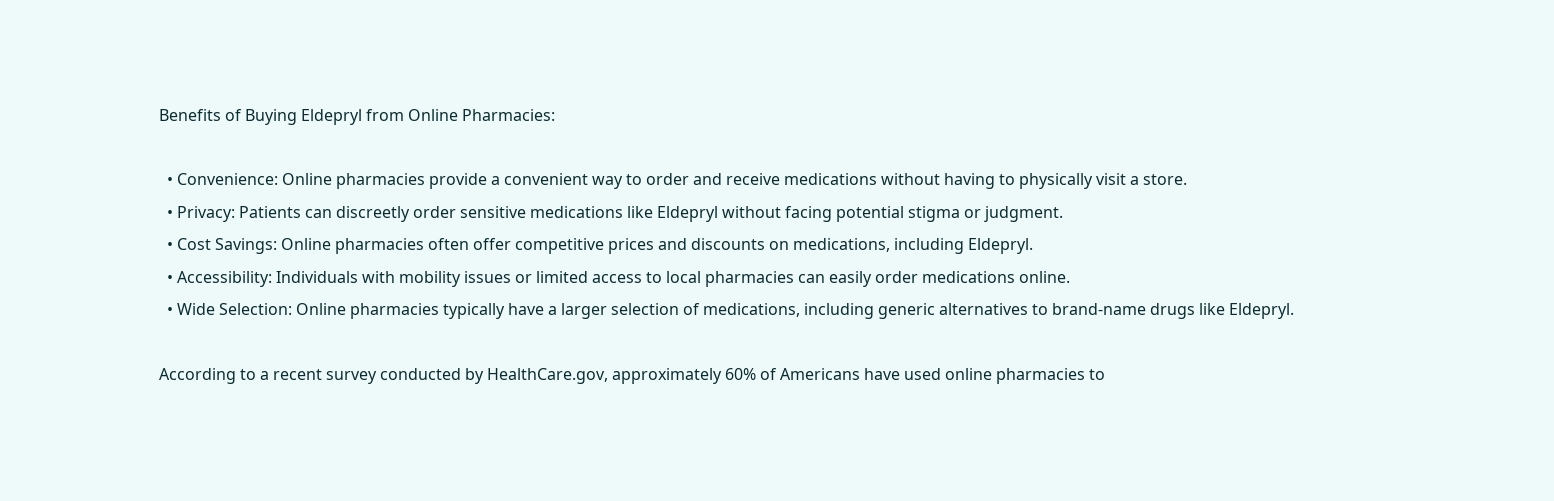Benefits of Buying Eldepryl from Online Pharmacies:

  • Convenience: Online pharmacies provide a convenient way to order and receive medications without having to physically visit a store.
  • Privacy: Patients can discreetly order sensitive medications like Eldepryl without facing potential stigma or judgment.
  • Cost Savings: Online pharmacies often offer competitive prices and discounts on medications, including Eldepryl.
  • Accessibility: Individuals with mobility issues or limited access to local pharmacies can easily order medications online.
  • Wide Selection: Online pharmacies typically have a larger selection of medications, including generic alternatives to brand-name drugs like Eldepryl.

According to a recent survey conducted by HealthCare.gov, approximately 60% of Americans have used online pharmacies to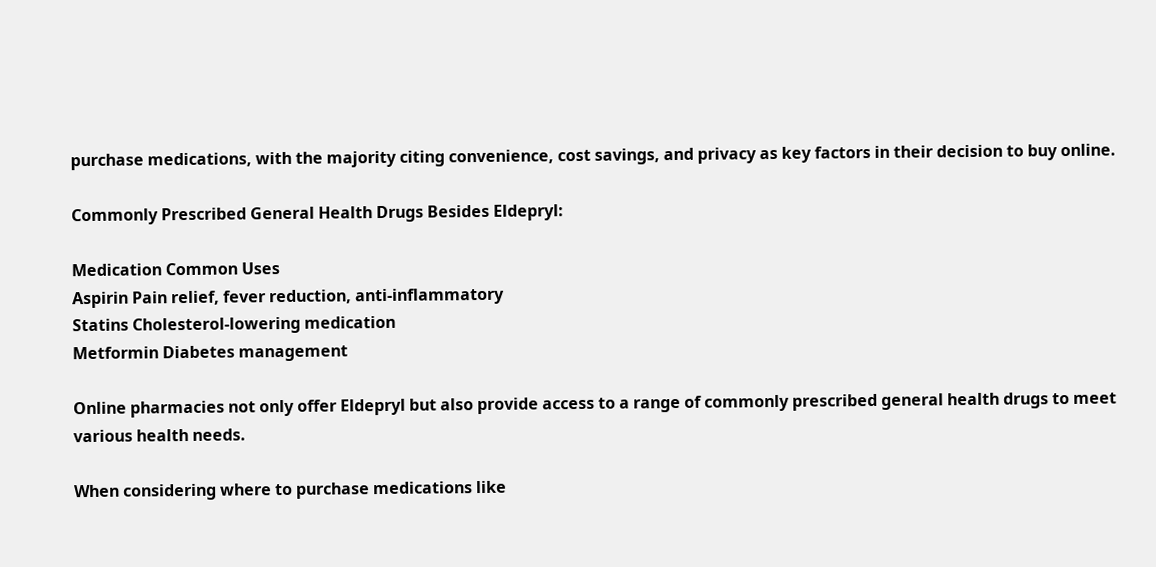purchase medications, with the majority citing convenience, cost savings, and privacy as key factors in their decision to buy online.

Commonly Prescribed General Health Drugs Besides Eldepryl:

Medication Common Uses
Aspirin Pain relief, fever reduction, anti-inflammatory
Statins Cholesterol-lowering medication
Metformin Diabetes management

Online pharmacies not only offer Eldepryl but also provide access to a range of commonly prescribed general health drugs to meet various health needs.

When considering where to purchase medications like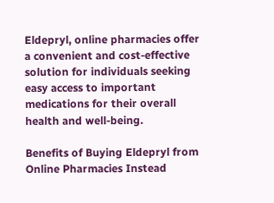Eldepryl, online pharmacies offer a convenient and cost-effective solution for individuals seeking easy access to important medications for their overall health and well-being.

Benefits of Buying Eldepryl from Online Pharmacies Instead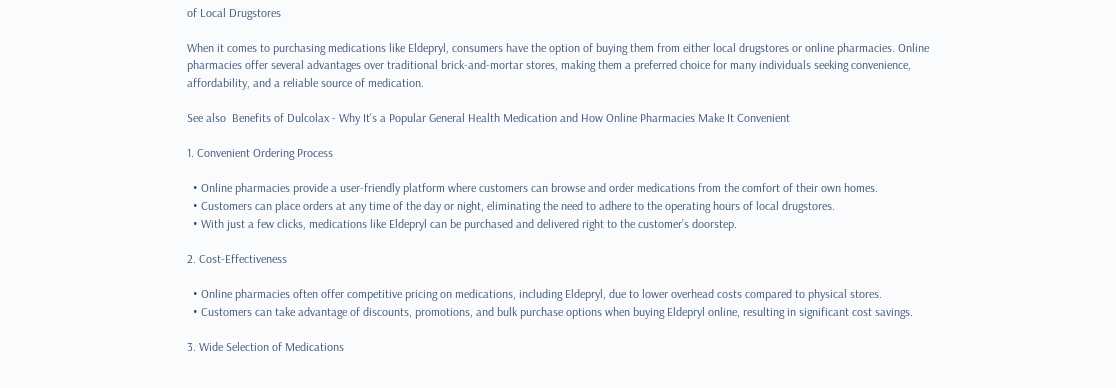of Local Drugstores

When it comes to purchasing medications like Eldepryl, consumers have the option of buying them from either local drugstores or online pharmacies. Online pharmacies offer several advantages over traditional brick-and-mortar stores, making them a preferred choice for many individuals seeking convenience, affordability, and a reliable source of medication.

See also  Benefits of Dulcolax - Why It's a Popular General Health Medication and How Online Pharmacies Make It Convenient

1. Convenient Ordering Process

  • Online pharmacies provide a user-friendly platform where customers can browse and order medications from the comfort of their own homes.
  • Customers can place orders at any time of the day or night, eliminating the need to adhere to the operating hours of local drugstores.
  • With just a few clicks, medications like Eldepryl can be purchased and delivered right to the customer’s doorstep.

2. Cost-Effectiveness

  • Online pharmacies often offer competitive pricing on medications, including Eldepryl, due to lower overhead costs compared to physical stores.
  • Customers can take advantage of discounts, promotions, and bulk purchase options when buying Eldepryl online, resulting in significant cost savings.

3. Wide Selection of Medications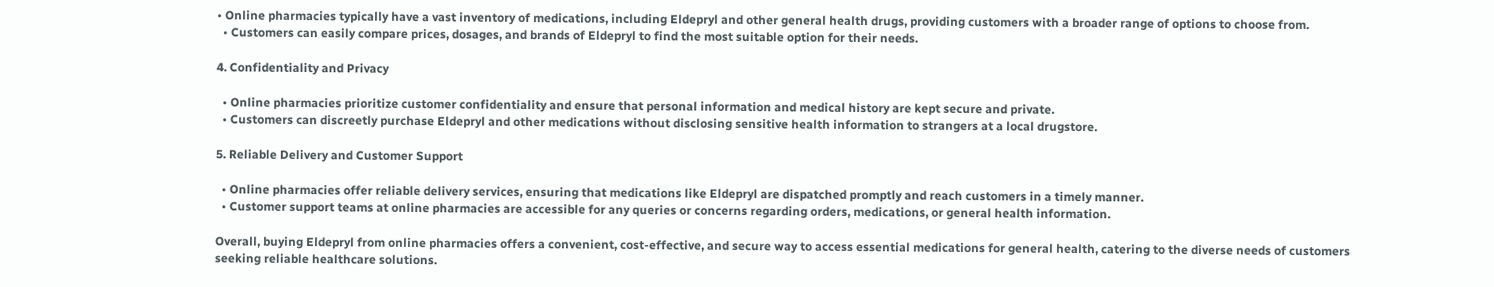• Online pharmacies typically have a vast inventory of medications, including Eldepryl and other general health drugs, providing customers with a broader range of options to choose from.
  • Customers can easily compare prices, dosages, and brands of Eldepryl to find the most suitable option for their needs.

4. Confidentiality and Privacy

  • Online pharmacies prioritize customer confidentiality and ensure that personal information and medical history are kept secure and private.
  • Customers can discreetly purchase Eldepryl and other medications without disclosing sensitive health information to strangers at a local drugstore.

5. Reliable Delivery and Customer Support

  • Online pharmacies offer reliable delivery services, ensuring that medications like Eldepryl are dispatched promptly and reach customers in a timely manner.
  • Customer support teams at online pharmacies are accessible for any queries or concerns regarding orders, medications, or general health information.

Overall, buying Eldepryl from online pharmacies offers a convenient, cost-effective, and secure way to access essential medications for general health, catering to the diverse needs of customers seeking reliable healthcare solutions.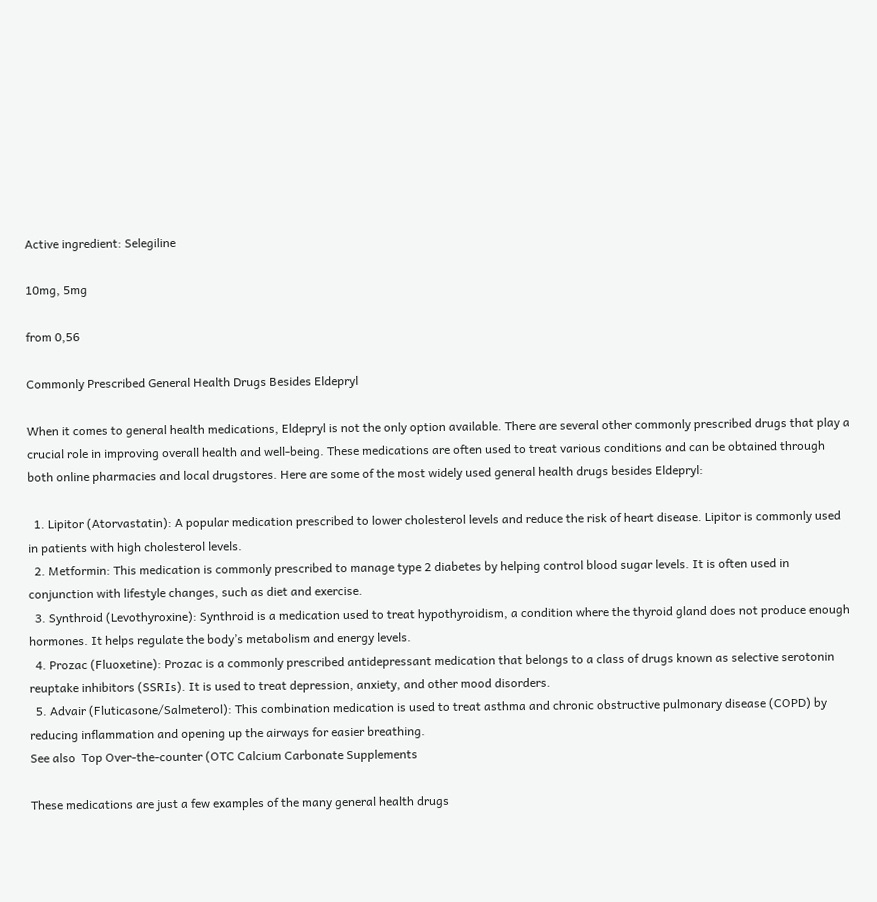Active ingredient: Selegiline

10mg, 5mg

from 0,56

Commonly Prescribed General Health Drugs Besides Eldepryl

When it comes to general health medications, Eldepryl is not the only option available. There are several other commonly prescribed drugs that play a crucial role in improving overall health and well-being. These medications are often used to treat various conditions and can be obtained through both online pharmacies and local drugstores. Here are some of the most widely used general health drugs besides Eldepryl:

  1. Lipitor (Atorvastatin): A popular medication prescribed to lower cholesterol levels and reduce the risk of heart disease. Lipitor is commonly used in patients with high cholesterol levels.
  2. Metformin: This medication is commonly prescribed to manage type 2 diabetes by helping control blood sugar levels. It is often used in conjunction with lifestyle changes, such as diet and exercise.
  3. Synthroid (Levothyroxine): Synthroid is a medication used to treat hypothyroidism, a condition where the thyroid gland does not produce enough hormones. It helps regulate the body’s metabolism and energy levels.
  4. Prozac (Fluoxetine): Prozac is a commonly prescribed antidepressant medication that belongs to a class of drugs known as selective serotonin reuptake inhibitors (SSRIs). It is used to treat depression, anxiety, and other mood disorders.
  5. Advair (Fluticasone/Salmeterol): This combination medication is used to treat asthma and chronic obstructive pulmonary disease (COPD) by reducing inflammation and opening up the airways for easier breathing.
See also  Top Over-the-counter (OTC Calcium Carbonate Supplements

These medications are just a few examples of the many general health drugs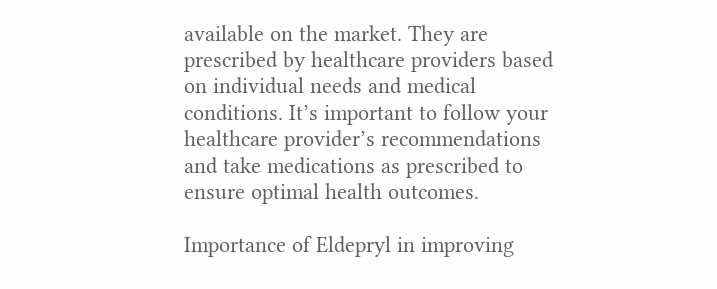available on the market. They are prescribed by healthcare providers based on individual needs and medical conditions. It’s important to follow your healthcare provider’s recommendations and take medications as prescribed to ensure optimal health outcomes.

Importance of Eldepryl in improving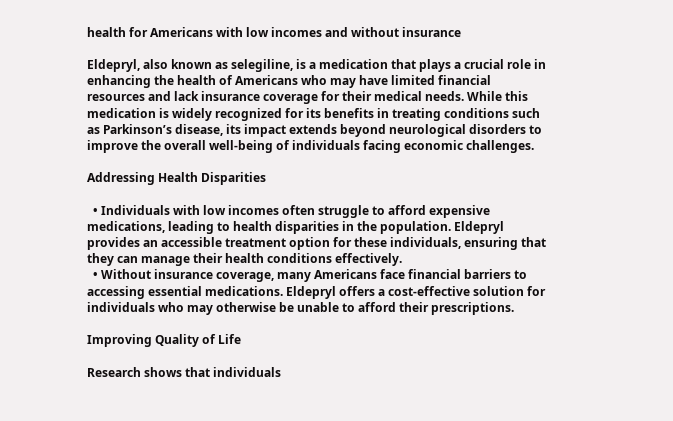health for Americans with low incomes and without insurance

Eldepryl, also known as selegiline, is a medication that plays a crucial role in enhancing the health of Americans who may have limited financial resources and lack insurance coverage for their medical needs. While this medication is widely recognized for its benefits in treating conditions such as Parkinson’s disease, its impact extends beyond neurological disorders to improve the overall well-being of individuals facing economic challenges.

Addressing Health Disparities

  • Individuals with low incomes often struggle to afford expensive medications, leading to health disparities in the population. Eldepryl provides an accessible treatment option for these individuals, ensuring that they can manage their health conditions effectively.
  • Without insurance coverage, many Americans face financial barriers to accessing essential medications. Eldepryl offers a cost-effective solution for individuals who may otherwise be unable to afford their prescriptions.

Improving Quality of Life

Research shows that individuals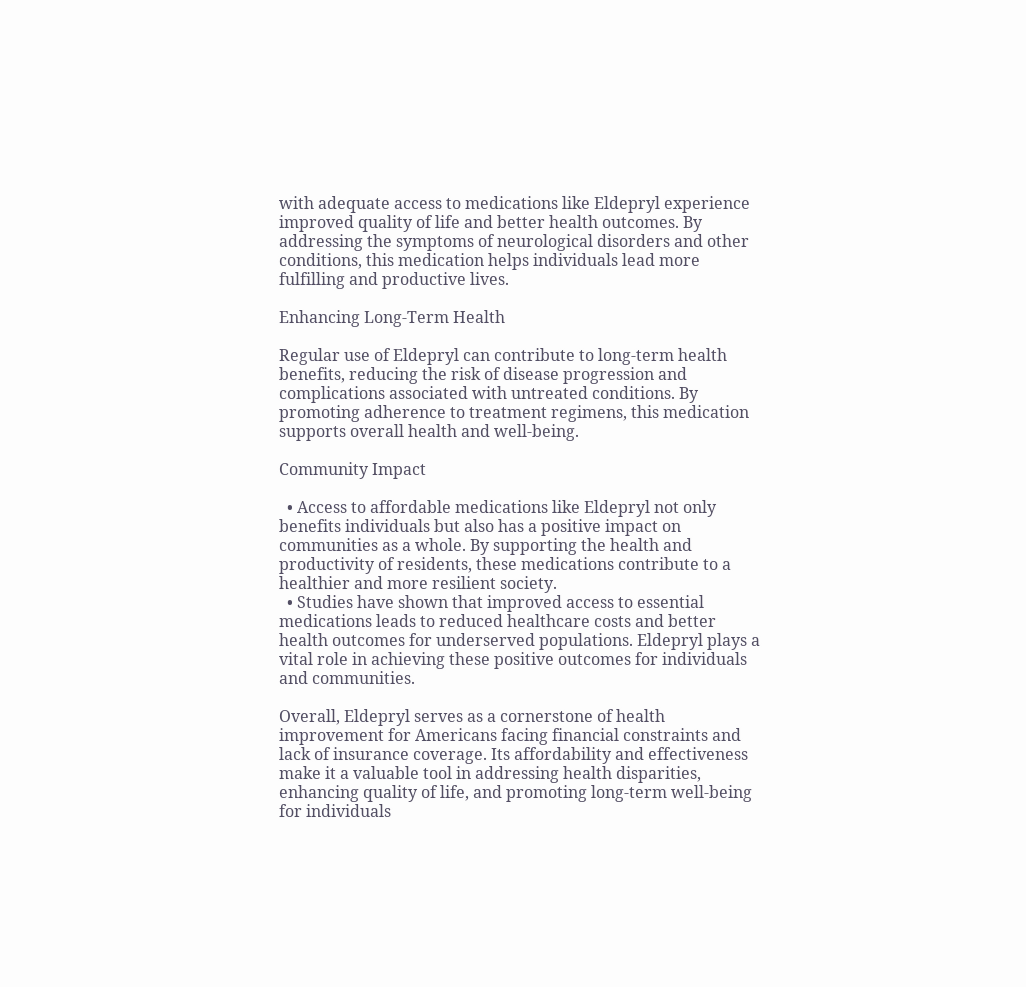with adequate access to medications like Eldepryl experience improved quality of life and better health outcomes. By addressing the symptoms of neurological disorders and other conditions, this medication helps individuals lead more fulfilling and productive lives.

Enhancing Long-Term Health

Regular use of Eldepryl can contribute to long-term health benefits, reducing the risk of disease progression and complications associated with untreated conditions. By promoting adherence to treatment regimens, this medication supports overall health and well-being.

Community Impact

  • Access to affordable medications like Eldepryl not only benefits individuals but also has a positive impact on communities as a whole. By supporting the health and productivity of residents, these medications contribute to a healthier and more resilient society.
  • Studies have shown that improved access to essential medications leads to reduced healthcare costs and better health outcomes for underserved populations. Eldepryl plays a vital role in achieving these positive outcomes for individuals and communities.

Overall, Eldepryl serves as a cornerstone of health improvement for Americans facing financial constraints and lack of insurance coverage. Its affordability and effectiveness make it a valuable tool in addressing health disparities, enhancing quality of life, and promoting long-term well-being for individuals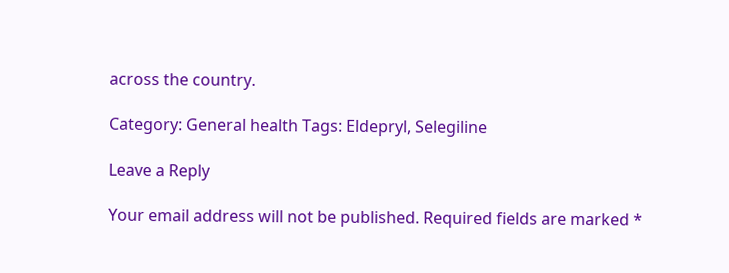across the country.

Category: General health Tags: Eldepryl, Selegiline

Leave a Reply

Your email address will not be published. Required fields are marked *